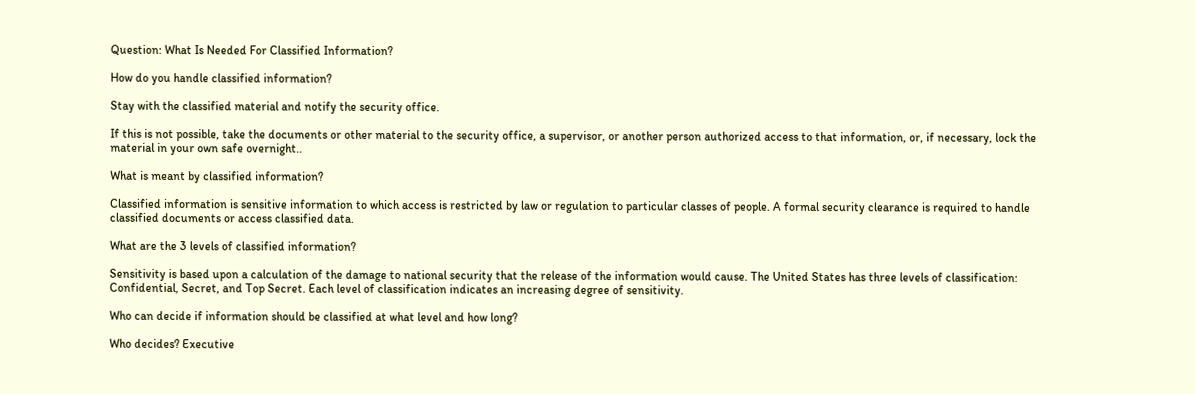Question: What Is Needed For Classified Information?

How do you handle classified information?

Stay with the classified material and notify the security office.

If this is not possible, take the documents or other material to the security office, a supervisor, or another person authorized access to that information, or, if necessary, lock the material in your own safe overnight..

What is meant by classified information?

Classified information is sensitive information to which access is restricted by law or regulation to particular classes of people. A formal security clearance is required to handle classified documents or access classified data.

What are the 3 levels of classified information?

Sensitivity is based upon a calculation of the damage to national security that the release of the information would cause. The United States has three levels of classification: Confidential, Secret, and Top Secret. Each level of classification indicates an increasing degree of sensitivity.

Who can decide if information should be classified at what level and how long?

Who decides? Executive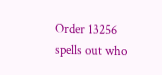Order 13256 spells out who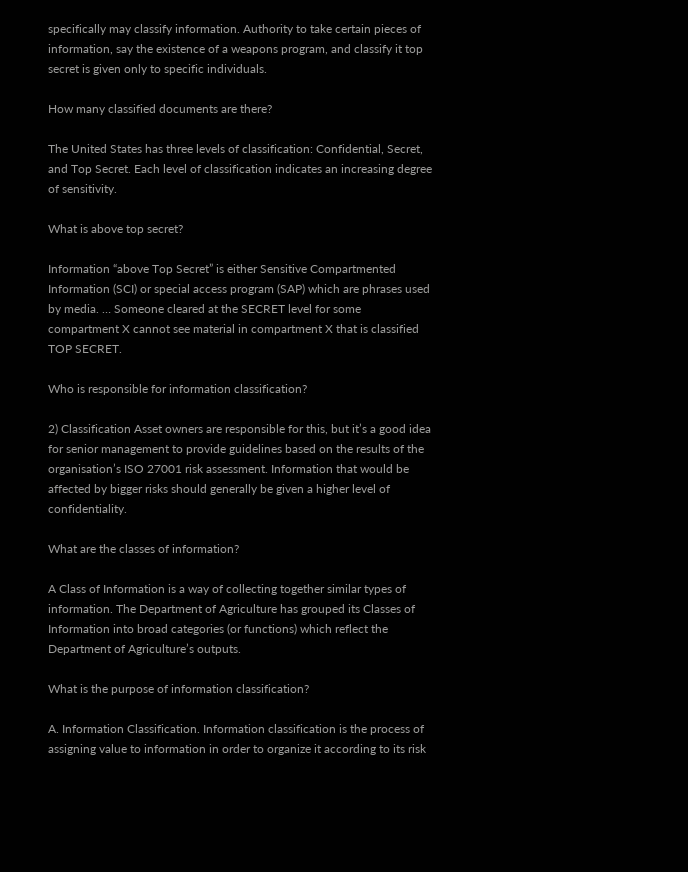specifically may classify information. Authority to take certain pieces of information, say the existence of a weapons program, and classify it top secret is given only to specific individuals.

How many classified documents are there?

The United States has three levels of classification: Confidential, Secret, and Top Secret. Each level of classification indicates an increasing degree of sensitivity.

What is above top secret?

Information “above Top Secret” is either Sensitive Compartmented Information (SCI) or special access program (SAP) which are phrases used by media. … Someone cleared at the SECRET level for some compartment X cannot see material in compartment X that is classified TOP SECRET.

Who is responsible for information classification?

2) Classification Asset owners are responsible for this, but it’s a good idea for senior management to provide guidelines based on the results of the organisation’s ISO 27001 risk assessment. Information that would be affected by bigger risks should generally be given a higher level of confidentiality.

What are the classes of information?

A Class of Information is a way of collecting together similar types of information. The Department of Agriculture has grouped its Classes of Information into broad categories (or functions) which reflect the Department of Agriculture’s outputs.

What is the purpose of information classification?

A. Information Classification. Information classification is the process of assigning value to information in order to organize it according to its risk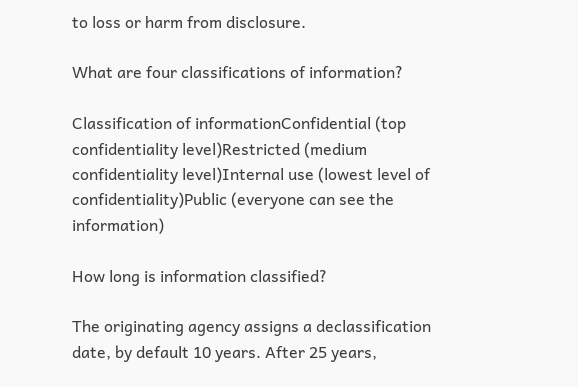to loss or harm from disclosure.

What are four classifications of information?

Classification of informationConfidential (top confidentiality level)Restricted (medium confidentiality level)Internal use (lowest level of confidentiality)Public (everyone can see the information)

How long is information classified?

The originating agency assigns a declassification date, by default 10 years. After 25 years,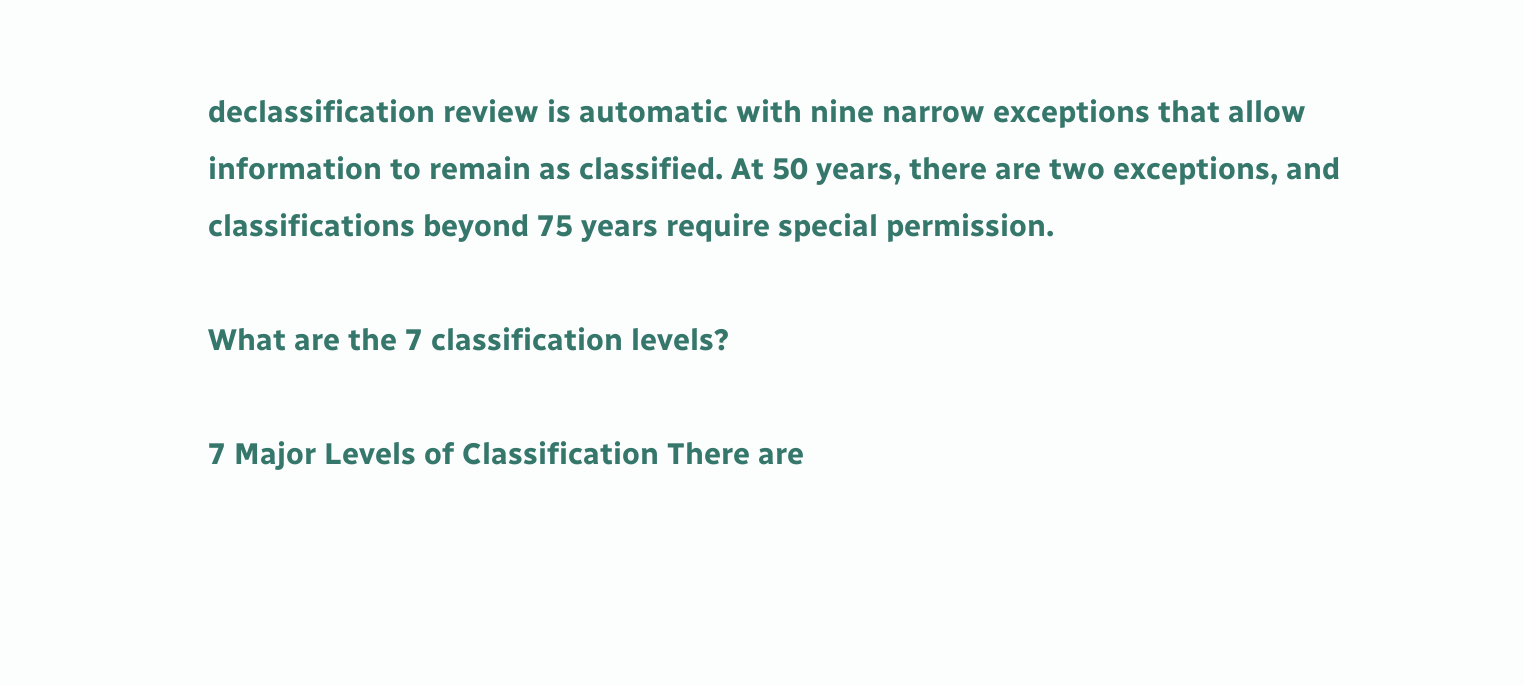declassification review is automatic with nine narrow exceptions that allow information to remain as classified. At 50 years, there are two exceptions, and classifications beyond 75 years require special permission.

What are the 7 classification levels?

7 Major Levels of Classification There are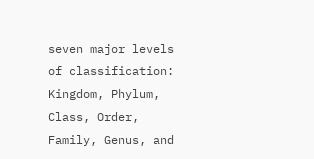seven major levels of classification: Kingdom, Phylum, Class, Order, Family, Genus, and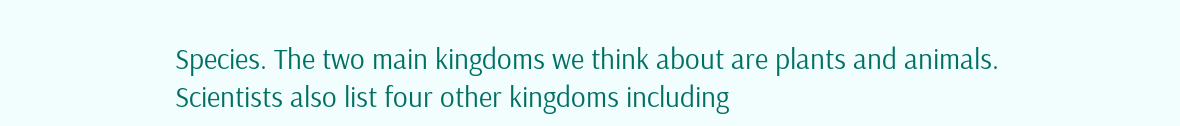Species. The two main kingdoms we think about are plants and animals. Scientists also list four other kingdoms including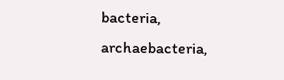bacteria, archaebacteria,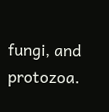fungi, and protozoa.